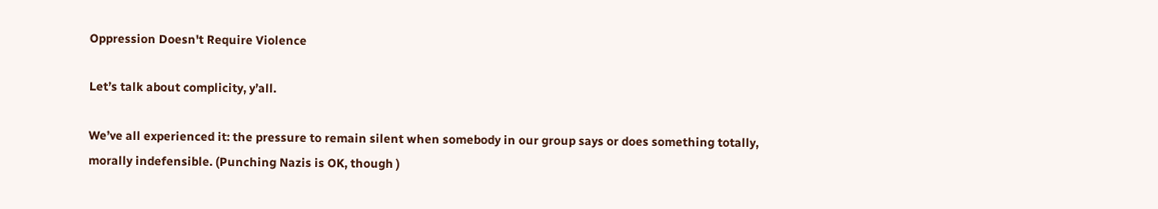Oppression Doesn't Require Violence

Let’s talk about complicity, y’all.

We’ve all experienced it: the pressure to remain silent when somebody in our group says or does something totally, morally indefensible. (Punching Nazis is OK, though )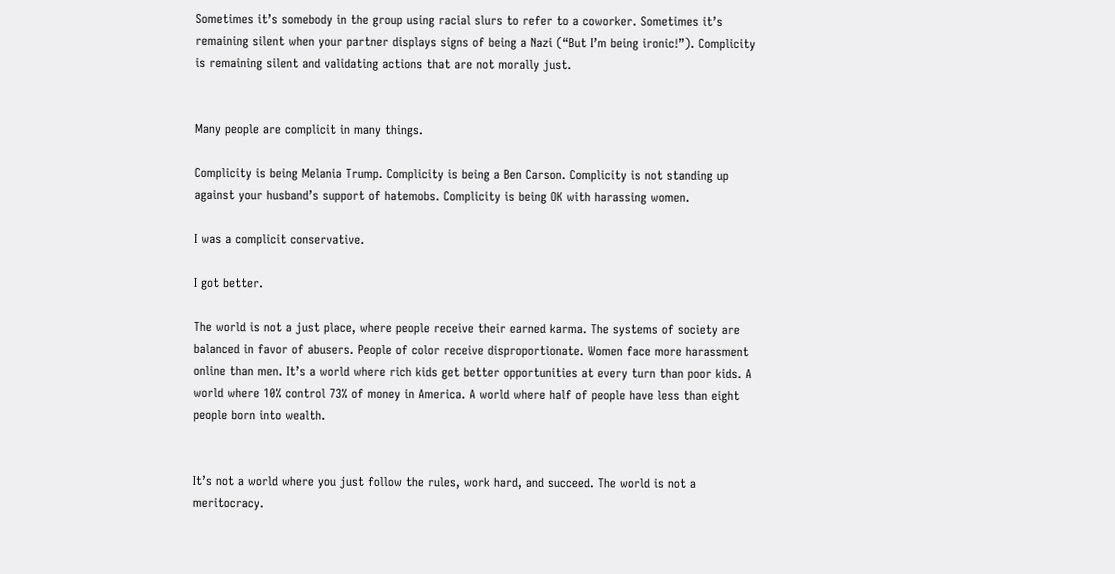Sometimes it’s somebody in the group using racial slurs to refer to a coworker. Sometimes it’s remaining silent when your partner displays signs of being a Nazi (“But I’m being ironic!”). Complicity is remaining silent and validating actions that are not morally just.


Many people are complicit in many things.

Complicity is being Melania Trump. Complicity is being a Ben Carson. Complicity is not standing up against your husband’s support of hatemobs. Complicity is being OK with harassing women.

I was a complicit conservative.

I got better.

The world is not a just place, where people receive their earned karma. The systems of society are balanced in favor of abusers. People of color receive disproportionate. Women face more harassment online than men. It’s a world where rich kids get better opportunities at every turn than poor kids. A world where 10% control 73% of money in America. A world where half of people have less than eight people born into wealth.


It’s not a world where you just follow the rules, work hard, and succeed. The world is not a meritocracy.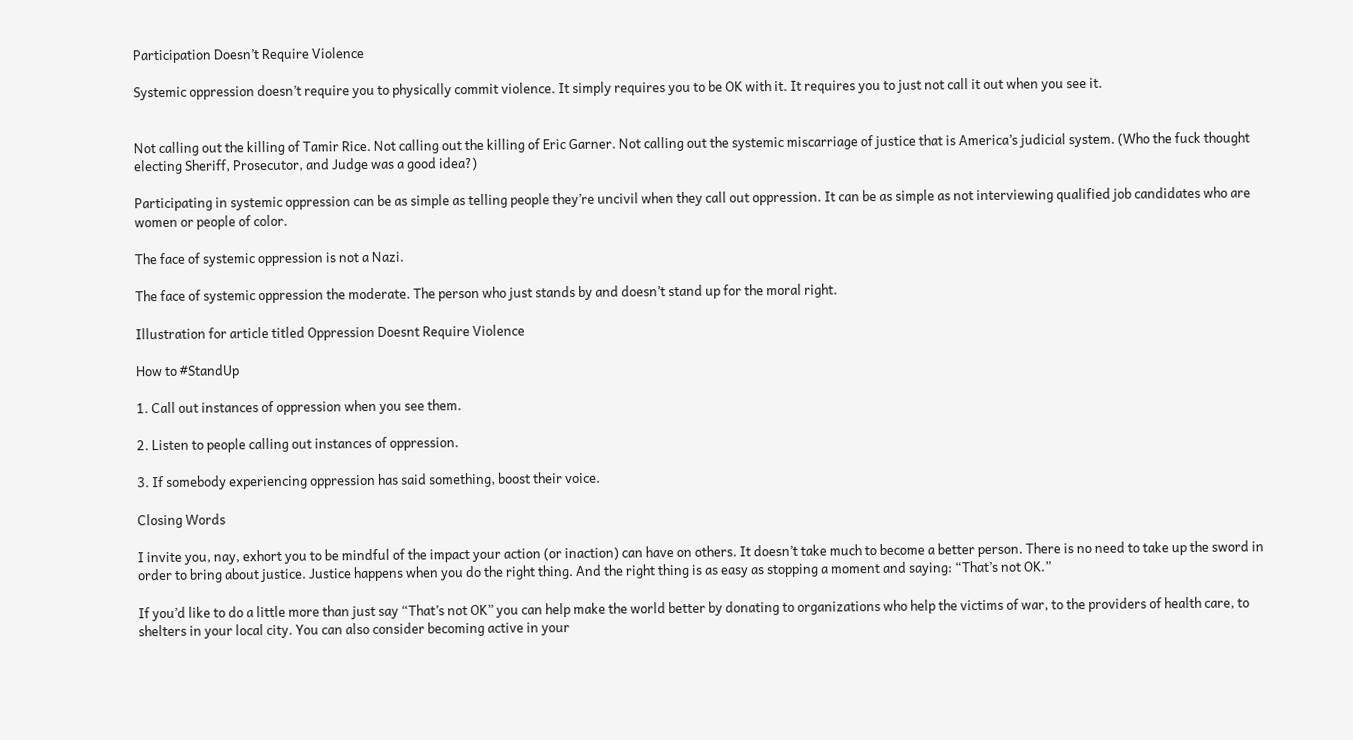Participation Doesn’t Require Violence

Systemic oppression doesn’t require you to physically commit violence. It simply requires you to be OK with it. It requires you to just not call it out when you see it.


Not calling out the killing of Tamir Rice. Not calling out the killing of Eric Garner. Not calling out the systemic miscarriage of justice that is America’s judicial system. (Who the fuck thought electing Sheriff, Prosecutor, and Judge was a good idea?)

Participating in systemic oppression can be as simple as telling people they’re uncivil when they call out oppression. It can be as simple as not interviewing qualified job candidates who are women or people of color.

The face of systemic oppression is not a Nazi.

The face of systemic oppression the moderate. The person who just stands by and doesn’t stand up for the moral right.

Illustration for article titled Oppression Doesnt Require Violence

How to #StandUp

1. Call out instances of oppression when you see them.

2. Listen to people calling out instances of oppression.

3. If somebody experiencing oppression has said something, boost their voice.

Closing Words

I invite you, nay, exhort you to be mindful of the impact your action (or inaction) can have on others. It doesn’t take much to become a better person. There is no need to take up the sword in order to bring about justice. Justice happens when you do the right thing. And the right thing is as easy as stopping a moment and saying: “That’s not OK.”

If you’d like to do a little more than just say “That’s not OK” you can help make the world better by donating to organizations who help the victims of war, to the providers of health care, to shelters in your local city. You can also consider becoming active in your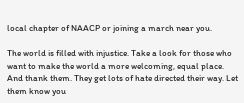local chapter of NAACP or joining a march near you.

The world is filled with injustice. Take a look for those who want to make the world a more welcoming, equal place. And thank them. They get lots of hate directed their way. Let them know you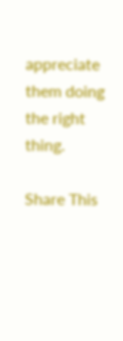appreciate them doing the right thing.

Share This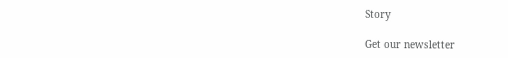Story

Get our newsletter